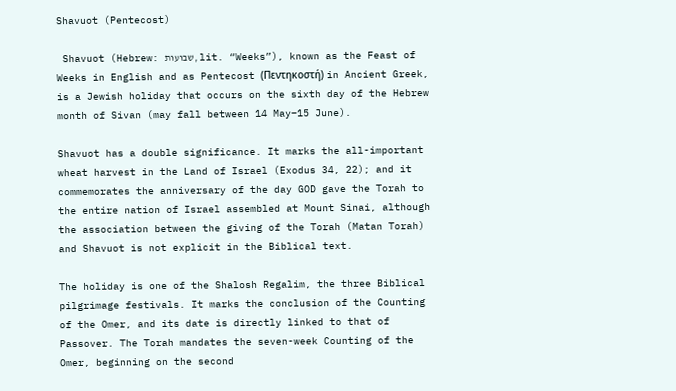Shavuot (Pentecost)

 Shavuot (Hebrew: שבועות, lit. “Weeks”), known as the Feast of Weeks in English and as Pentecost (Πεντηκοστή) in Ancient Greek, is a Jewish holiday that occurs on the sixth day of the Hebrew month of Sivan (may fall between 14 May–15 June).

Shavuot has a double significance. It marks the all-important wheat harvest in the Land of Israel (Exodus 34, 22); and it commemorates the anniversary of the day GOD gave the Torah to the entire nation of Israel assembled at Mount Sinai, although the association between the giving of the Torah (Matan Torah) and Shavuot is not explicit in the Biblical text.

The holiday is one of the Shalosh Regalim, the three Biblical pilgrimage festivals. It marks the conclusion of the Counting of the Omer, and its date is directly linked to that of Passover. The Torah mandates the seven-week Counting of the Omer, beginning on the second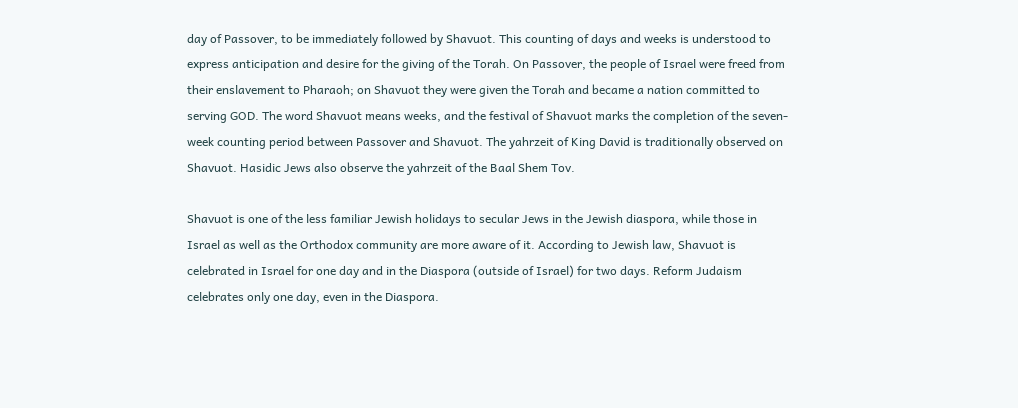day of Passover, to be immediately followed by Shavuot. This counting of days and weeks is understood to express anticipation and desire for the giving of the Torah. On Passover, the people of Israel were freed from their enslavement to Pharaoh; on Shavuot they were given the Torah and became a nation committed to serving GOD. The word Shavuot means weeks, and the festival of Shavuot marks the completion of the seven-week counting period between Passover and Shavuot. The yahrzeit of King David is traditionally observed on Shavuot. Hasidic Jews also observe the yahrzeit of the Baal Shem Tov.

Shavuot is one of the less familiar Jewish holidays to secular Jews in the Jewish diaspora, while those in Israel as well as the Orthodox community are more aware of it. According to Jewish law, Shavuot is celebrated in Israel for one day and in the Diaspora (outside of Israel) for two days. Reform Judaism celebrates only one day, even in the Diaspora.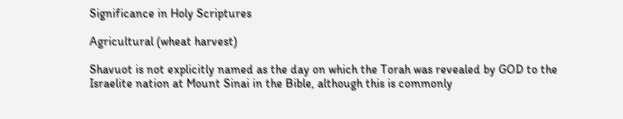Significance in Holy Scriptures

Agricultural (wheat harvest)

Shavuot is not explicitly named as the day on which the Torah was revealed by GOD to the Israelite nation at Mount Sinai in the Bible, although this is commonly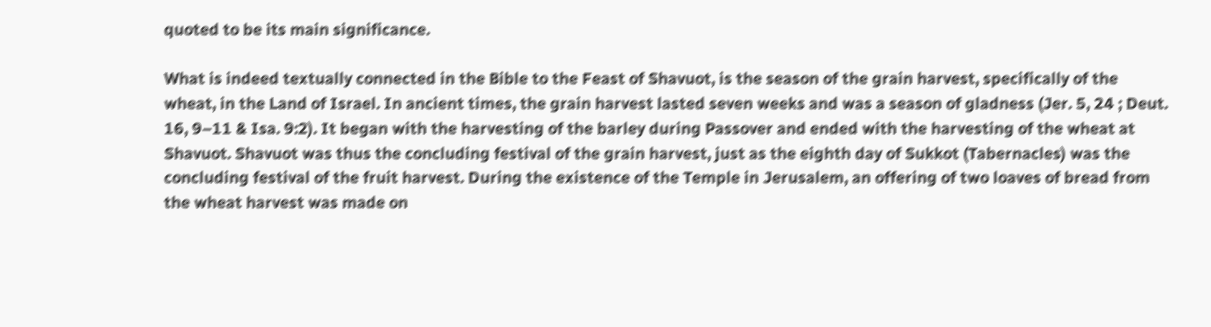quoted to be its main significance.

What is indeed textually connected in the Bible to the Feast of Shavuot, is the season of the grain harvest, specifically of the wheat, in the Land of Israel. In ancient times, the grain harvest lasted seven weeks and was a season of gladness (Jer. 5, 24 ; Deut. 16, 9–11 & Isa. 9:2). It began with the harvesting of the barley during Passover and ended with the harvesting of the wheat at Shavuot. Shavuot was thus the concluding festival of the grain harvest, just as the eighth day of Sukkot (Tabernacles) was the concluding festival of the fruit harvest. During the existence of the Temple in Jerusalem, an offering of two loaves of bread from the wheat harvest was made on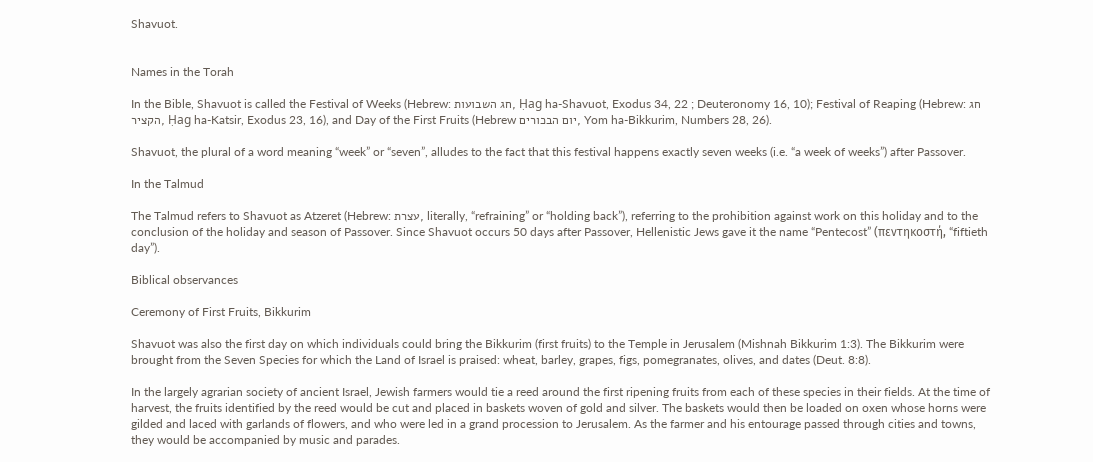Shavuot.


Names in the Torah

In the Bible, Shavuot is called the Festival of Weeks (Hebrew: חג השבועות, Ḥag ha-Shavuot, Exodus 34, 22 ; Deuteronomy 16, 10); Festival of Reaping (Hebrew: חג הקציר, Ḥag ha-Katsir, Exodus 23, 16), and Day of the First Fruits (Hebrew יום הבכורים, Yom ha-Bikkurim, Numbers 28, 26).

Shavuot, the plural of a word meaning “week” or “seven”, alludes to the fact that this festival happens exactly seven weeks (i.e. “a week of weeks”) after Passover.

In the Talmud

The Talmud refers to Shavuot as Atzeret (Hebrew: עצרת, literally, “refraining” or “holding back”), referring to the prohibition against work on this holiday and to the conclusion of the holiday and season of Passover. Since Shavuot occurs 50 days after Passover, Hellenistic Jews gave it the name “Pentecost” (πεντηκοστή, “fiftieth day”).

Biblical observances

Ceremony of First Fruits, Bikkurim

Shavuot was also the first day on which individuals could bring the Bikkurim (first fruits) to the Temple in Jerusalem (Mishnah Bikkurim 1:3). The Bikkurim were brought from the Seven Species for which the Land of Israel is praised: wheat, barley, grapes, figs, pomegranates, olives, and dates (Deut. 8:8).

In the largely agrarian society of ancient Israel, Jewish farmers would tie a reed around the first ripening fruits from each of these species in their fields. At the time of harvest, the fruits identified by the reed would be cut and placed in baskets woven of gold and silver. The baskets would then be loaded on oxen whose horns were gilded and laced with garlands of flowers, and who were led in a grand procession to Jerusalem. As the farmer and his entourage passed through cities and towns, they would be accompanied by music and parades.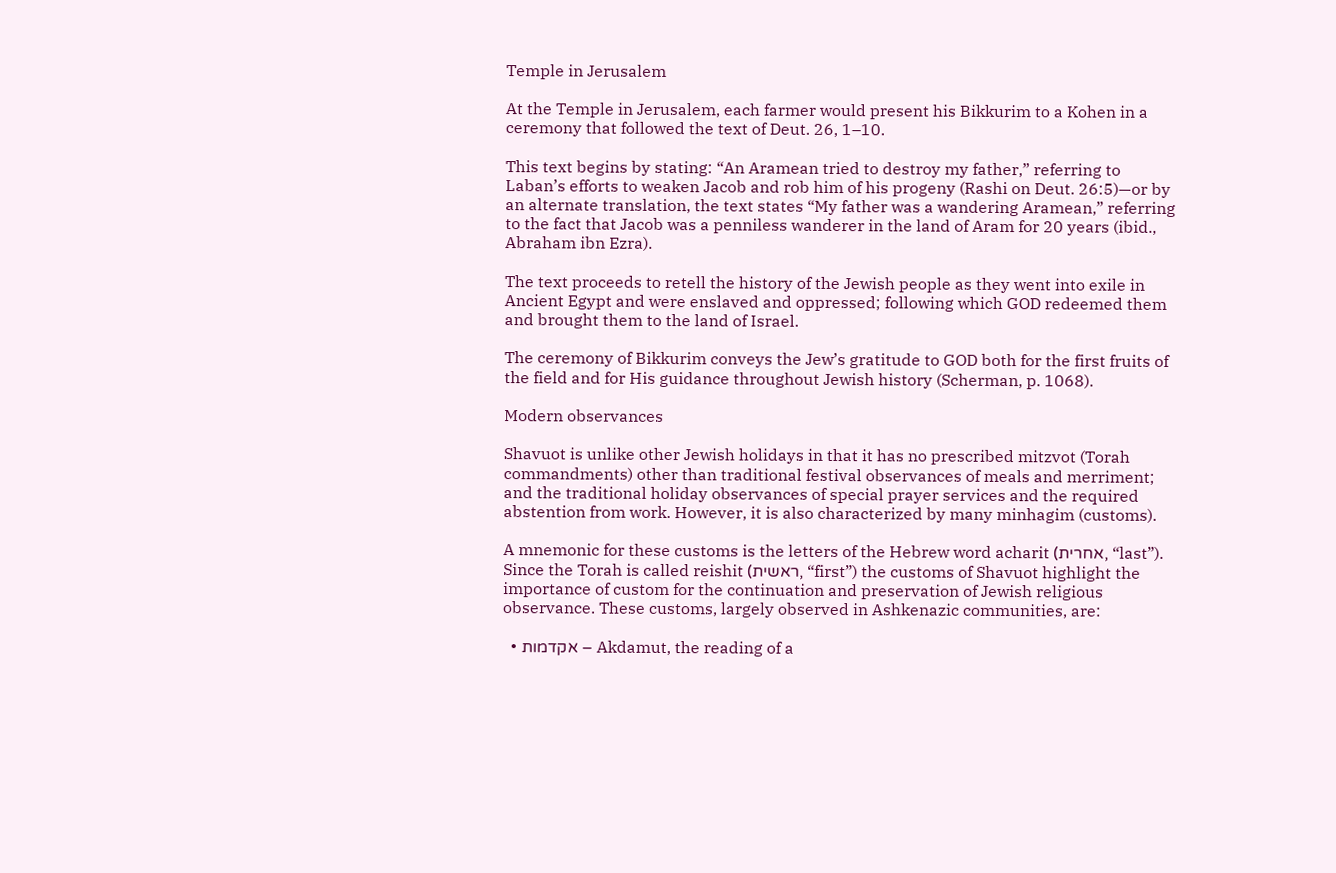Temple in Jerusalem

At the Temple in Jerusalem, each farmer would present his Bikkurim to a Kohen in a ceremony that followed the text of Deut. 26, 1–10.

This text begins by stating: “An Aramean tried to destroy my father,” referring to Laban’s efforts to weaken Jacob and rob him of his progeny (Rashi on Deut. 26:5)—or by an alternate translation, the text states “My father was a wandering Aramean,” referring to the fact that Jacob was a penniless wanderer in the land of Aram for 20 years (ibid., Abraham ibn Ezra).

The text proceeds to retell the history of the Jewish people as they went into exile in Ancient Egypt and were enslaved and oppressed; following which GOD redeemed them and brought them to the land of Israel.

The ceremony of Bikkurim conveys the Jew’s gratitude to GOD both for the first fruits of the field and for His guidance throughout Jewish history (Scherman, p. 1068).

Modern observances

Shavuot is unlike other Jewish holidays in that it has no prescribed mitzvot (Torah commandments) other than traditional festival observances of meals and merriment; and the traditional holiday observances of special prayer services and the required abstention from work. However, it is also characterized by many minhagim (customs).

A mnemonic for these customs is the letters of the Hebrew word acharit (אחרית, “last”). Since the Torah is called reishit (ראשית, “first”) the customs of Shavuot highlight the importance of custom for the continuation and preservation of Jewish religious observance. These customs, largely observed in Ashkenazic communities, are:

  • אקדמות – Akdamut, the reading of a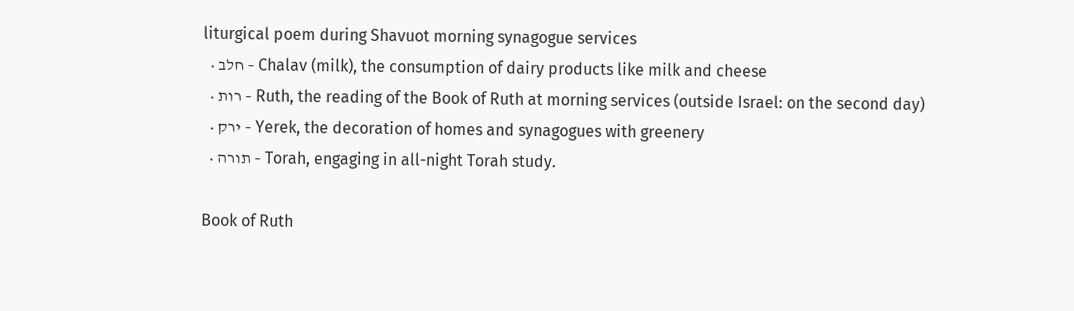liturgical poem during Shavuot morning synagogue services
  • חלב – Chalav (milk), the consumption of dairy products like milk and cheese
  • רות – Ruth, the reading of the Book of Ruth at morning services (outside Israel: on the second day)
  • ירק – Yerek, the decoration of homes and synagogues with greenery
  • תורה – Torah, engaging in all-night Torah study.

Book of Ruth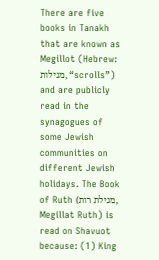There are five books in Tanakh that are known as Megillot (Hebrew: מגילות, “scrolls”) and are publicly read in the synagogues of some Jewish communities on different Jewish holidays. The Book of Ruth (מגילת רות, Megillat Ruth) is read on Shavuot because: (1) King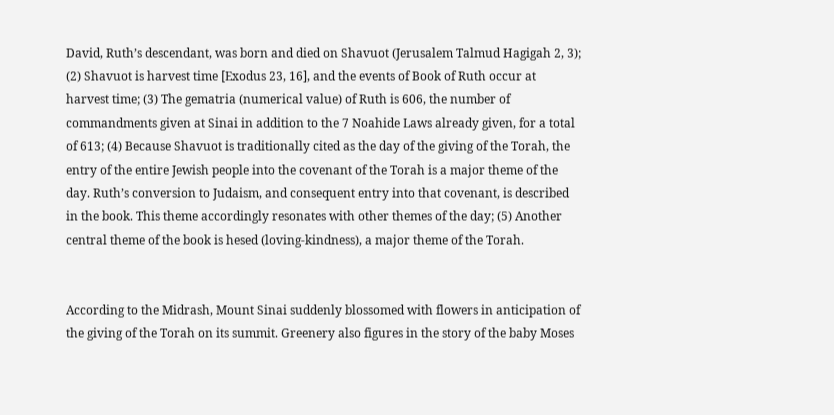David, Ruth’s descendant, was born and died on Shavuot (Jerusalem Talmud Hagigah 2, 3); (2) Shavuot is harvest time [Exodus 23, 16], and the events of Book of Ruth occur at harvest time; (3) The gematria (numerical value) of Ruth is 606, the number of commandments given at Sinai in addition to the 7 Noahide Laws already given, for a total of 613; (4) Because Shavuot is traditionally cited as the day of the giving of the Torah, the entry of the entire Jewish people into the covenant of the Torah is a major theme of the day. Ruth’s conversion to Judaism, and consequent entry into that covenant, is described in the book. This theme accordingly resonates with other themes of the day; (5) Another central theme of the book is hesed (loving-kindness), a major theme of the Torah.


According to the Midrash, Mount Sinai suddenly blossomed with flowers in anticipation of the giving of the Torah on its summit. Greenery also figures in the story of the baby Moses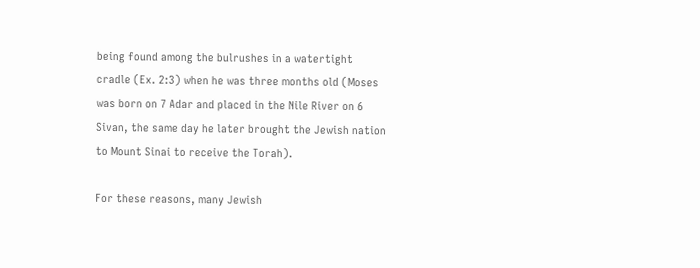being found among the bulrushes in a watertight cradle (Ex. 2:3) when he was three months old (Moses was born on 7 Adar and placed in the Nile River on 6 Sivan, the same day he later brought the Jewish nation to Mount Sinai to receive the Torah).

For these reasons, many Jewish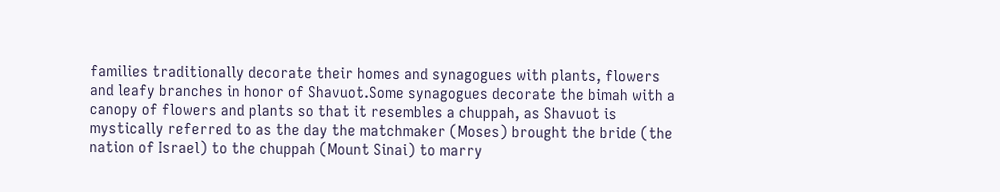families traditionally decorate their homes and synagogues with plants, flowers and leafy branches in honor of Shavuot.Some synagogues decorate the bimah with a canopy of flowers and plants so that it resembles a chuppah, as Shavuot is mystically referred to as the day the matchmaker (Moses) brought the bride (the nation of Israel) to the chuppah (Mount Sinai) to marry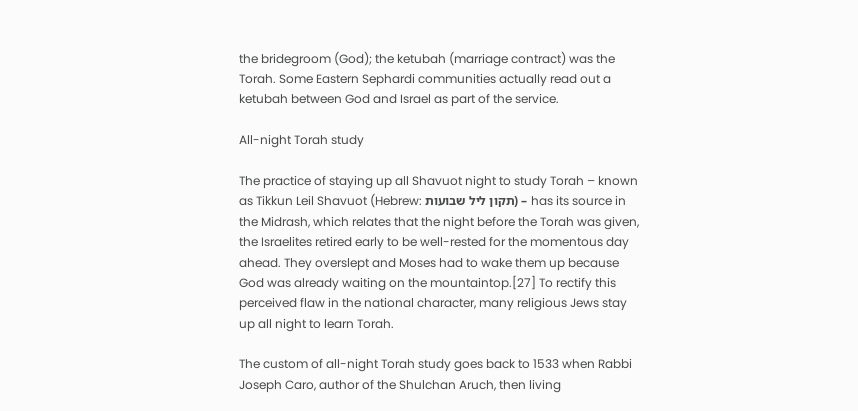the bridegroom (God); the ketubah (marriage contract) was the Torah. Some Eastern Sephardi communities actually read out a ketubah between God and Israel as part of the service.

All-night Torah study

The practice of staying up all Shavuot night to study Torah – known as Tikkun Leil Shavuot (Hebrew: תקון ליל שבועות) – has its source in the Midrash, which relates that the night before the Torah was given, the Israelites retired early to be well-rested for the momentous day ahead. They overslept and Moses had to wake them up because God was already waiting on the mountaintop.[27] To rectify this perceived flaw in the national character, many religious Jews stay up all night to learn Torah.

The custom of all-night Torah study goes back to 1533 when Rabbi Joseph Caro, author of the Shulchan Aruch, then living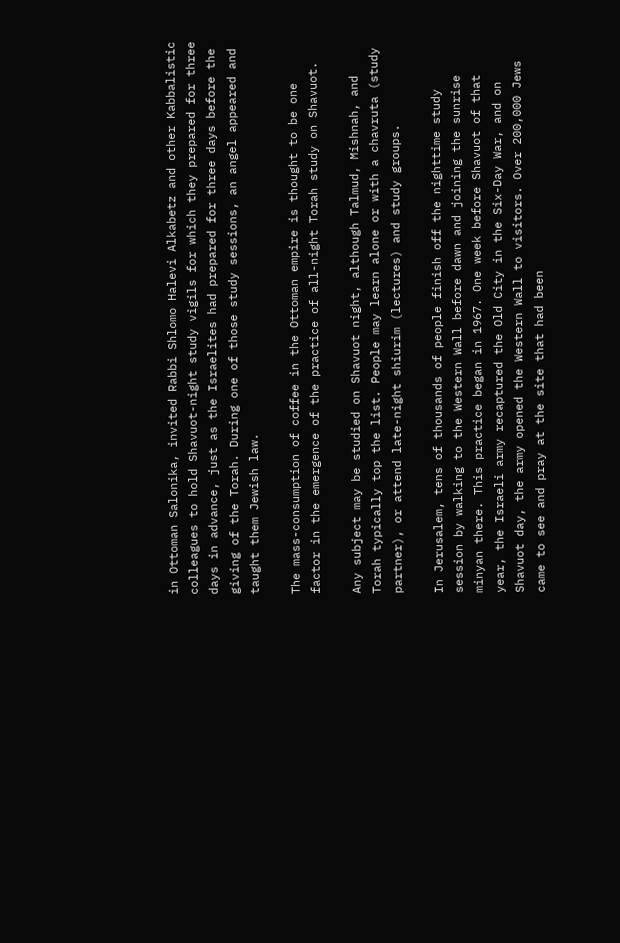in Ottoman Salonika, invited Rabbi Shlomo Halevi Alkabetz and other Kabbalistic colleagues to hold Shavuot-night study vigils for which they prepared for three days in advance, just as the Israelites had prepared for three days before the giving of the Torah. During one of those study sessions, an angel appeared and taught them Jewish law.

The mass-consumption of coffee in the Ottoman empire is thought to be one factor in the emergence of the practice of all-night Torah study on Shavuot.

Any subject may be studied on Shavuot night, although Talmud, Mishnah, and Torah typically top the list. People may learn alone or with a chavruta (study partner), or attend late-night shiurim (lectures) and study groups.

In Jerusalem, tens of thousands of people finish off the nighttime study session by walking to the Western Wall before dawn and joining the sunrise minyan there. This practice began in 1967. One week before Shavuot of that year, the Israeli army recaptured the Old City in the Six-Day War, and on Shavuot day, the army opened the Western Wall to visitors. Over 200,000 Jews came to see and pray at the site that had been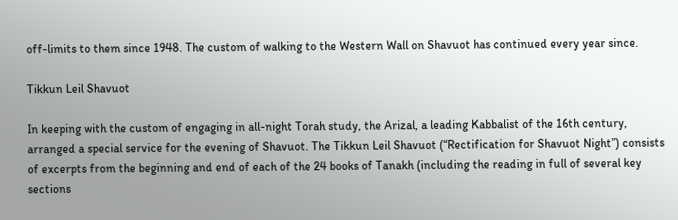off-limits to them since 1948. The custom of walking to the Western Wall on Shavuot has continued every year since.

Tikkun Leil Shavuot

In keeping with the custom of engaging in all-night Torah study, the Arizal, a leading Kabbalist of the 16th century, arranged a special service for the evening of Shavuot. The Tikkun Leil Shavuot (“Rectification for Shavuot Night”) consists of excerpts from the beginning and end of each of the 24 books of Tanakh (including the reading in full of several key sections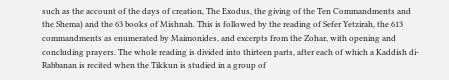such as the account of the days of creation, The Exodus, the giving of the Ten Commandments and the Shema) and the 63 books of Mishnah. This is followed by the reading of Sefer Yetzirah, the 613 commandments as enumerated by Maimonides, and excerpts from the Zohar, with opening and concluding prayers. The whole reading is divided into thirteen parts, after each of which a Kaddish di-Rabbanan is recited when the Tikkun is studied in a group of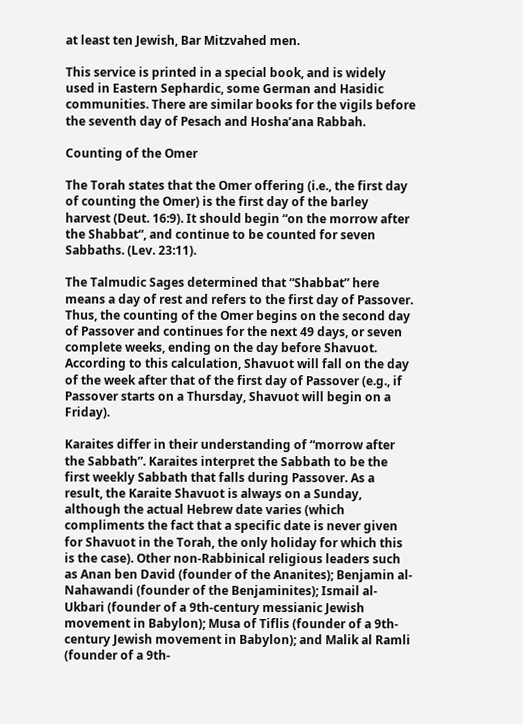at least ten Jewish, Bar Mitzvahed men.

This service is printed in a special book, and is widely used in Eastern Sephardic, some German and Hasidic communities. There are similar books for the vigils before the seventh day of Pesach and Hosha’ana Rabbah.

Counting of the Omer

The Torah states that the Omer offering (i.e., the first day of counting the Omer) is the first day of the barley harvest (Deut. 16:9). It should begin “on the morrow after the Shabbat“, and continue to be counted for seven Sabbaths. (Lev. 23:11).

The Talmudic Sages determined that “Shabbat” here means a day of rest and refers to the first day of Passover. Thus, the counting of the Omer begins on the second day of Passover and continues for the next 49 days, or seven complete weeks, ending on the day before Shavuot. According to this calculation, Shavuot will fall on the day of the week after that of the first day of Passover (e.g., if Passover starts on a Thursday, Shavuot will begin on a Friday).

Karaites differ in their understanding of “morrow after the Sabbath”. Karaites interpret the Sabbath to be the first weekly Sabbath that falls during Passover. As a result, the Karaite Shavuot is always on a Sunday, although the actual Hebrew date varies (which compliments the fact that a specific date is never given for Shavuot in the Torah, the only holiday for which this is the case). Other non-Rabbinical religious leaders such as Anan ben David (founder of the Ananites); Benjamin al-Nahawandi (founder of the Benjaminites); Ismail al-Ukbari (founder of a 9th-century messianic Jewish movement in Babylon); Musa of Tiflis (founder of a 9th-century Jewish movement in Babylon); and Malik al Ramli (founder of a 9th-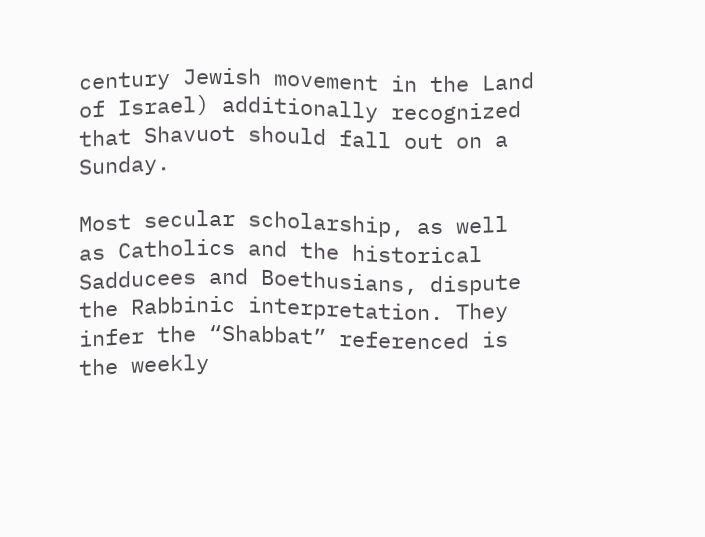century Jewish movement in the Land of Israel) additionally recognized that Shavuot should fall out on a Sunday.

Most secular scholarship, as well as Catholics and the historical Sadducees and Boethusians, dispute the Rabbinic interpretation. They infer the “Shabbat” referenced is the weekly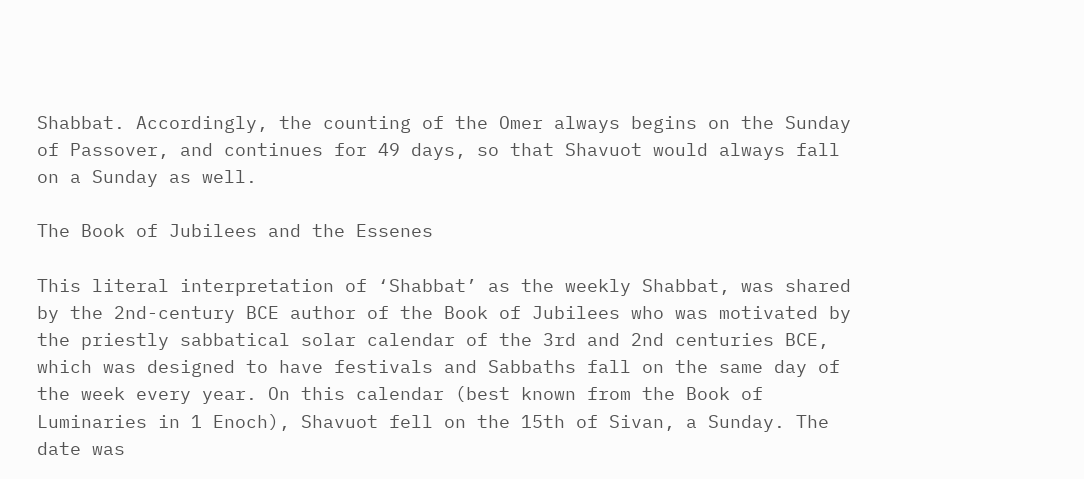Shabbat. Accordingly, the counting of the Omer always begins on the Sunday of Passover, and continues for 49 days, so that Shavuot would always fall on a Sunday as well.

The Book of Jubilees and the Essenes

This literal interpretation of ‘Shabbat’ as the weekly Shabbat, was shared by the 2nd-century BCE author of the Book of Jubilees who was motivated by the priestly sabbatical solar calendar of the 3rd and 2nd centuries BCE, which was designed to have festivals and Sabbaths fall on the same day of the week every year. On this calendar (best known from the Book of Luminaries in 1 Enoch), Shavuot fell on the 15th of Sivan, a Sunday. The date was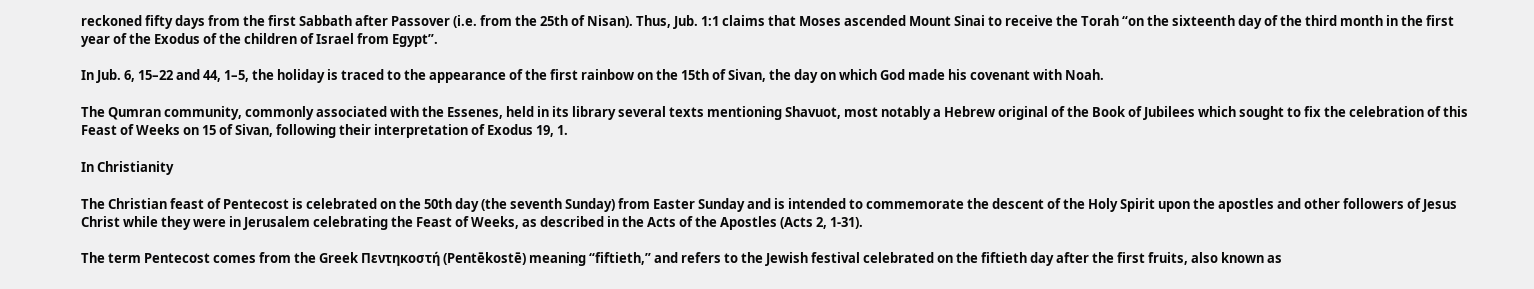reckoned fifty days from the first Sabbath after Passover (i.e. from the 25th of Nisan). Thus, Jub. 1:1 claims that Moses ascended Mount Sinai to receive the Torah “on the sixteenth day of the third month in the first year of the Exodus of the children of Israel from Egypt”.

In Jub. 6, 15–22 and 44, 1–5, the holiday is traced to the appearance of the first rainbow on the 15th of Sivan, the day on which God made his covenant with Noah.

The Qumran community, commonly associated with the Essenes, held in its library several texts mentioning Shavuot, most notably a Hebrew original of the Book of Jubilees which sought to fix the celebration of this Feast of Weeks on 15 of Sivan, following their interpretation of Exodus 19, 1.

In Christianity

The Christian feast of Pentecost is celebrated on the 50th day (the seventh Sunday) from Easter Sunday and is intended to commemorate the descent of the Holy Spirit upon the apostles and other followers of Jesus Christ while they were in Jerusalem celebrating the Feast of Weeks, as described in the Acts of the Apostles (Acts 2, 1-31).

The term Pentecost comes from the Greek Πεντηκοστή (Pentēkostē) meaning “fiftieth,” and refers to the Jewish festival celebrated on the fiftieth day after the first fruits, also known as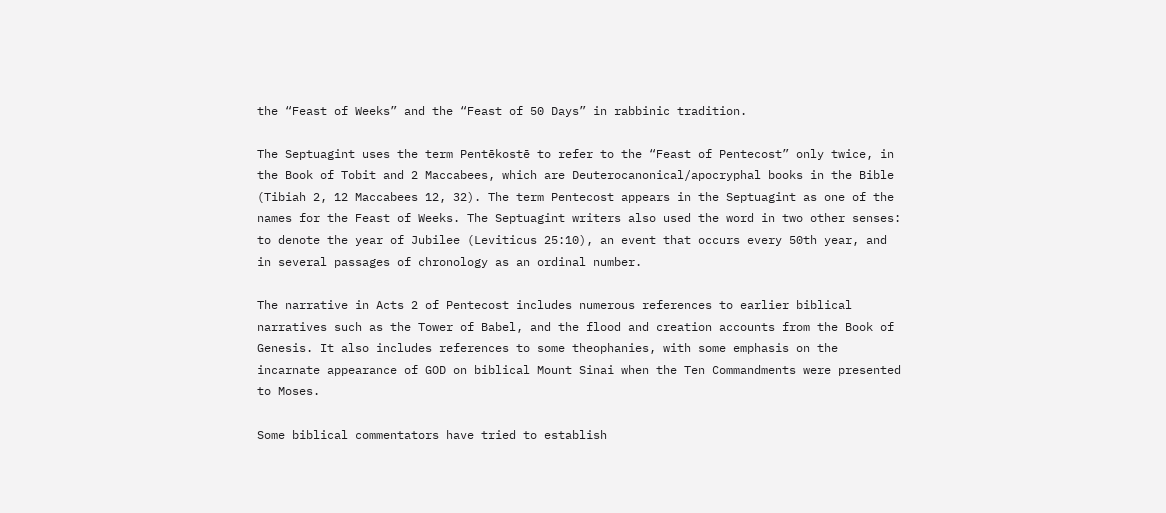the “Feast of Weeks” and the “Feast of 50 Days” in rabbinic tradition.

The Septuagint uses the term Pentēkostē to refer to the “Feast of Pentecost” only twice, in the Book of Tobit and 2 Maccabees, which are Deuterocanonical/apocryphal books in the Bible (Tibiah 2, 12 Maccabees 12, 32). The term Pentecost appears in the Septuagint as one of the names for the Feast of Weeks. The Septuagint writers also used the word in two other senses: to denote the year of Jubilee (Leviticus 25:10), an event that occurs every 50th year, and in several passages of chronology as an ordinal number.

The narrative in Acts 2 of Pentecost includes numerous references to earlier biblical narratives such as the Tower of Babel, and the flood and creation accounts from the Book of Genesis. It also includes references to some theophanies, with some emphasis on the incarnate appearance of GOD on biblical Mount Sinai when the Ten Commandments were presented to Moses.

Some biblical commentators have tried to establish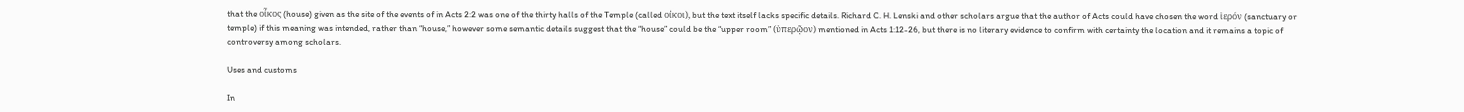that the οἶκος (house) given as the site of the events of in Acts 2:2 was one of the thirty halls of the Temple (called οίκοι), but the text itself lacks specific details. Richard C. H. Lenski and other scholars argue that the author of Acts could have chosen the word ἱερόν (sanctuary or temple) if this meaning was intended, rather than “house,” however some semantic details suggest that the “house” could be the “upper room” (ὑπερῷον) mentioned in Acts 1:12-26, but there is no literary evidence to confirm with certainty the location and it remains a topic of controversy among scholars.

Uses and customs

In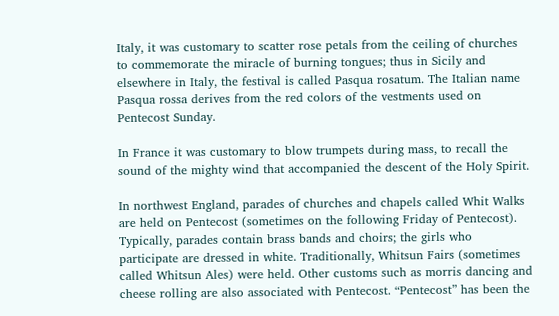Italy, it was customary to scatter rose petals from the ceiling of churches to commemorate the miracle of burning tongues; thus in Sicily and elsewhere in Italy, the festival is called Pasqua rosatum. The Italian name Pasqua rossa derives from the red colors of the vestments used on Pentecost Sunday.

In France it was customary to blow trumpets during mass, to recall the sound of the mighty wind that accompanied the descent of the Holy Spirit.

In northwest England, parades of churches and chapels called Whit Walks are held on Pentecost (sometimes on the following Friday of Pentecost). Typically, parades contain brass bands and choirs; the girls who participate are dressed in white. Traditionally, Whitsun Fairs (sometimes called Whitsun Ales) were held. Other customs such as morris dancing and cheese rolling are also associated with Pentecost. “Pentecost” has been the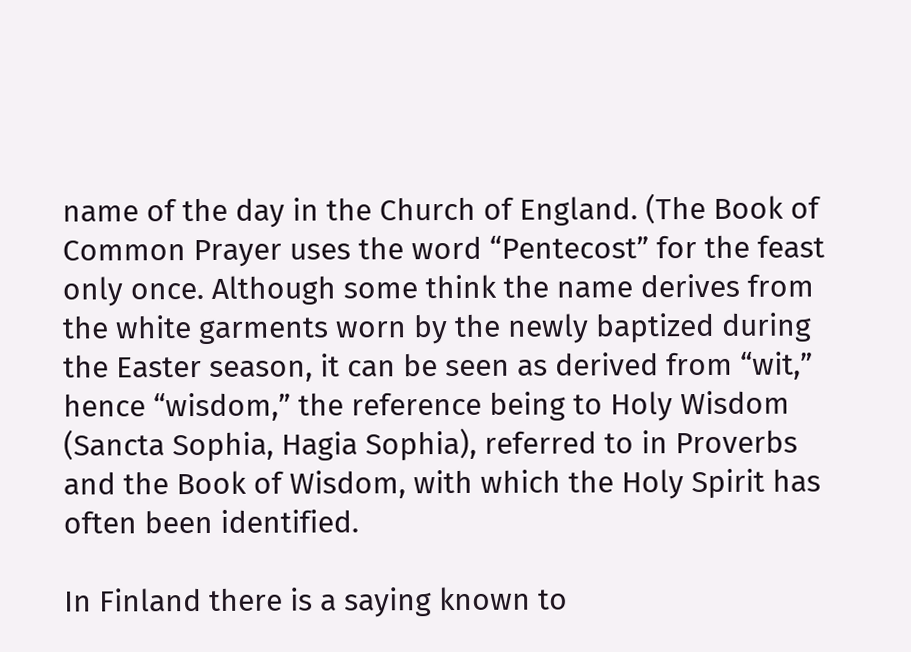name of the day in the Church of England. (The Book of Common Prayer uses the word “Pentecost” for the feast only once. Although some think the name derives from the white garments worn by the newly baptized during the Easter season, it can be seen as derived from “wit,” hence “wisdom,” the reference being to Holy Wisdom (Sancta Sophia, Hagia Sophia), referred to in Proverbs and the Book of Wisdom, with which the Holy Spirit has often been identified.

In Finland there is a saying known to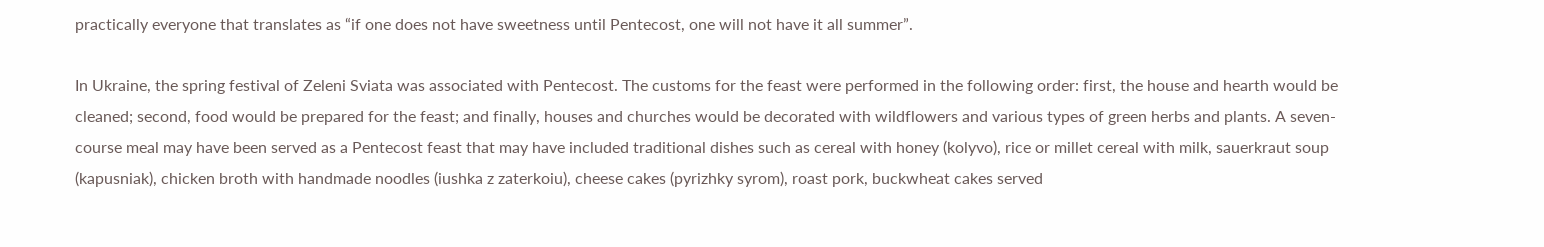practically everyone that translates as “if one does not have sweetness until Pentecost, one will not have it all summer”.

In Ukraine, the spring festival of Zeleni Sviata was associated with Pentecost. The customs for the feast were performed in the following order: first, the house and hearth would be cleaned; second, food would be prepared for the feast; and finally, houses and churches would be decorated with wildflowers and various types of green herbs and plants. A seven-course meal may have been served as a Pentecost feast that may have included traditional dishes such as cereal with honey (kolyvo), rice or millet cereal with milk, sauerkraut soup (kapusniak), chicken broth with handmade noodles (iushka z zaterkoiu), cheese cakes (pyrizhky syrom), roast pork, buckwheat cakes served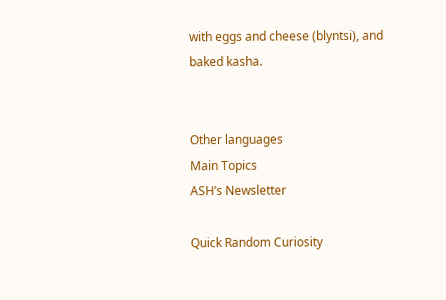with eggs and cheese (blyntsi), and baked kasha.


Other languages
Main Topics
ASH’s Newsletter

Quick Random Curiosity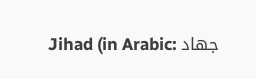Jihad (in Arabic: جهاد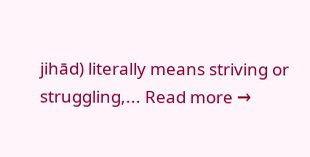jihād) literally means striving or struggling,... Read more →